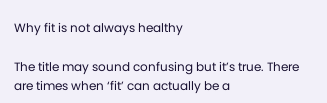Why fit is not always healthy

The title may sound confusing but it’s true. There are times when ‘fit’ can actually be a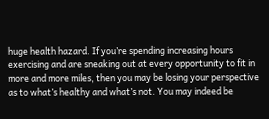huge health hazard. If you’re spending increasing hours exercising and are sneaking out at every opportunity to fit in more and more miles, then you may be losing your perspective as to what’s healthy and what’s not. You may indeed be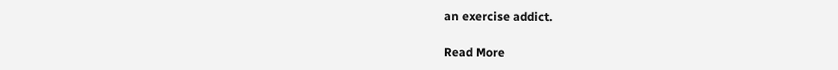an exercise addict.

Read More